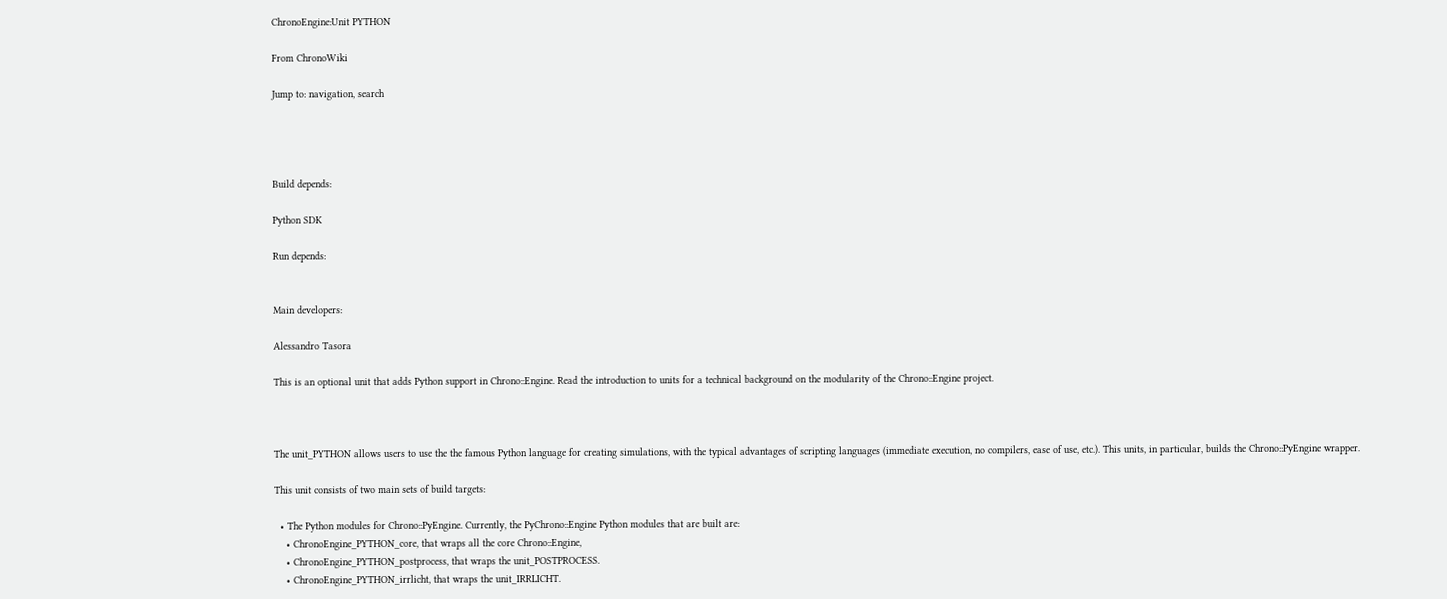ChronoEngine:Unit PYTHON

From ChronoWiki

Jump to: navigation, search




Build depends:

Python SDK

Run depends:


Main developers:

Alessandro Tasora

This is an optional unit that adds Python support in Chrono::Engine. Read the introduction to units for a technical background on the modularity of the Chrono::Engine project.



The unit_PYTHON allows users to use the the famous Python language for creating simulations, with the typical advantages of scripting languages (immediate execution, no compilers, ease of use, etc.). This units, in particular, builds the Chrono::PyEngine wrapper.

This unit consists of two main sets of build targets:

  • The Python modules for Chrono::PyEngine. Currently, the PyChrono::Engine Python modules that are built are:
    • ChronoEngine_PYTHON_core, that wraps all the core Chrono::Engine,
    • ChronoEngine_PYTHON_postprocess, that wraps the unit_POSTPROCESS.
    • ChronoEngine_PYTHON_irrlicht, that wraps the unit_IRRLICHT.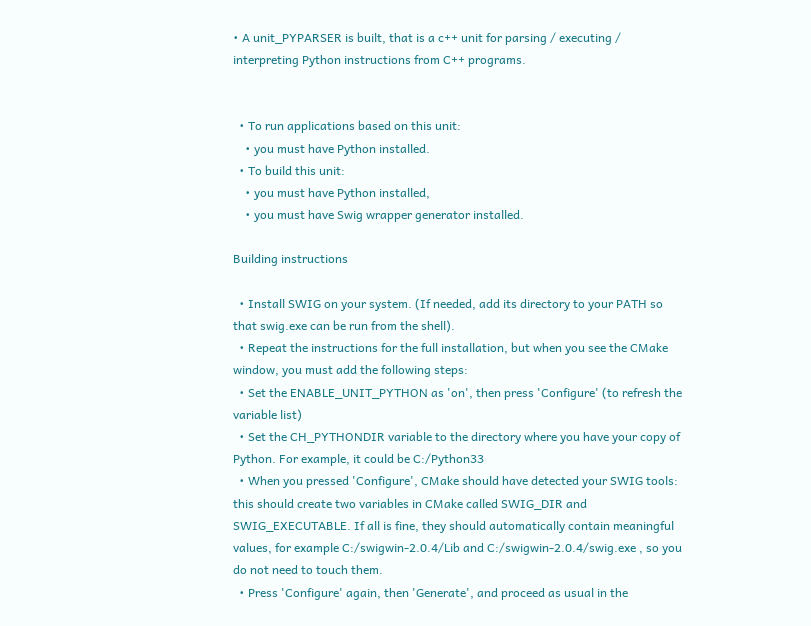• A unit_PYPARSER is built, that is a c++ unit for parsing / executing / interpreting Python instructions from C++ programs.


  • To run applications based on this unit:
    • you must have Python installed.
  • To build this unit:
    • you must have Python installed,
    • you must have Swig wrapper generator installed.

Building instructions

  • Install SWIG on your system. (If needed, add its directory to your PATH so that swig.exe can be run from the shell).
  • Repeat the instructions for the full installation, but when you see the CMake window, you must add the following steps:
  • Set the ENABLE_UNIT_PYTHON as 'on', then press 'Configure' (to refresh the variable list)
  • Set the CH_PYTHONDIR variable to the directory where you have your copy of Python. For example, it could be C:/Python33
  • When you pressed 'Configure', CMake should have detected your SWIG tools: this should create two variables in CMake called SWIG_DIR and SWIG_EXECUTABLE. If all is fine, they should automatically contain meaningful values, for example C:/swigwin-2.0.4/Lib and C:/swigwin-2.0.4/swig.exe , so you do not need to touch them.
  • Press 'Configure' again, then 'Generate', and proceed as usual in the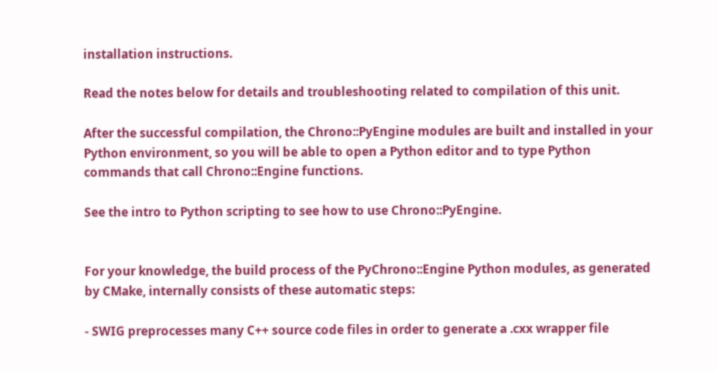installation instructions.

Read the notes below for details and troubleshooting related to compilation of this unit.

After the successful compilation, the Chrono::PyEngine modules are built and installed in your Python environment, so you will be able to open a Python editor and to type Python commands that call Chrono::Engine functions.

See the intro to Python scripting to see how to use Chrono::PyEngine.


For your knowledge, the build process of the PyChrono::Engine Python modules, as generated by CMake, internally consists of these automatic steps:

- SWIG preprocesses many C++ source code files in order to generate a .cxx wrapper file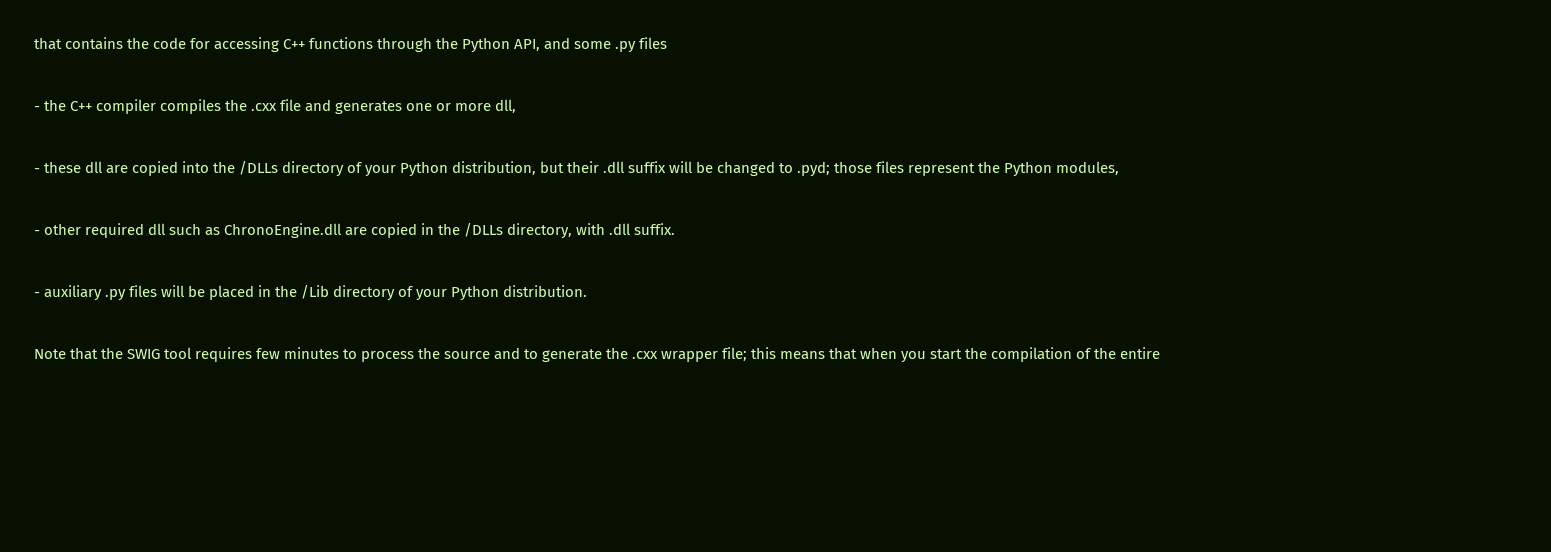that contains the code for accessing C++ functions through the Python API, and some .py files

- the C++ compiler compiles the .cxx file and generates one or more dll,

- these dll are copied into the /DLLs directory of your Python distribution, but their .dll suffix will be changed to .pyd; those files represent the Python modules,

- other required dll such as ChronoEngine.dll are copied in the /DLLs directory, with .dll suffix.

- auxiliary .py files will be placed in the /Lib directory of your Python distribution.

Note that the SWIG tool requires few minutes to process the source and to generate the .cxx wrapper file; this means that when you start the compilation of the entire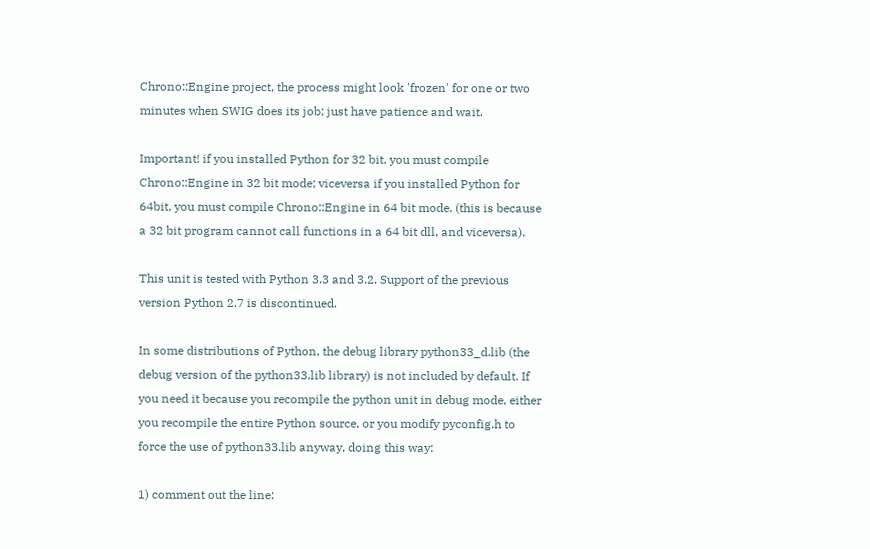Chrono::Engine project, the process might look 'frozen' for one or two minutes when SWIG does its job; just have patience and wait.

Important! if you installed Python for 32 bit, you must compile Chrono::Engine in 32 bit mode; viceversa if you installed Python for 64bit, you must compile Chrono::Engine in 64 bit mode. (this is because a 32 bit program cannot call functions in a 64 bit dll, and viceversa).

This unit is tested with Python 3.3 and 3.2. Support of the previous version Python 2.7 is discontinued.

In some distributions of Python, the debug library python33_d.lib (the debug version of the python33.lib library) is not included by default. If you need it because you recompile the python unit in debug mode, either you recompile the entire Python source, or you modify pyconfig.h to force the use of python33.lib anyway, doing this way:

1) comment out the line: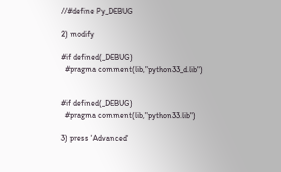//#define Py_DEBUG

2) modify

#if defined(_DEBUG)
  #pragma comment(lib,"python33_d.lib")


#if defined(_DEBUG)
  #pragma comment(lib,"python33.lib")

3) press 'Advanced'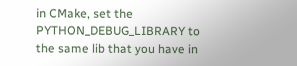in CMake, set the PYTHON_DEBUG_LIBRARY to the same lib that you have in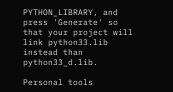PYTHON_LIBRARY, and press 'Generate' so that your project will link python33.lib instead than python33_d.lib.

Personal tools